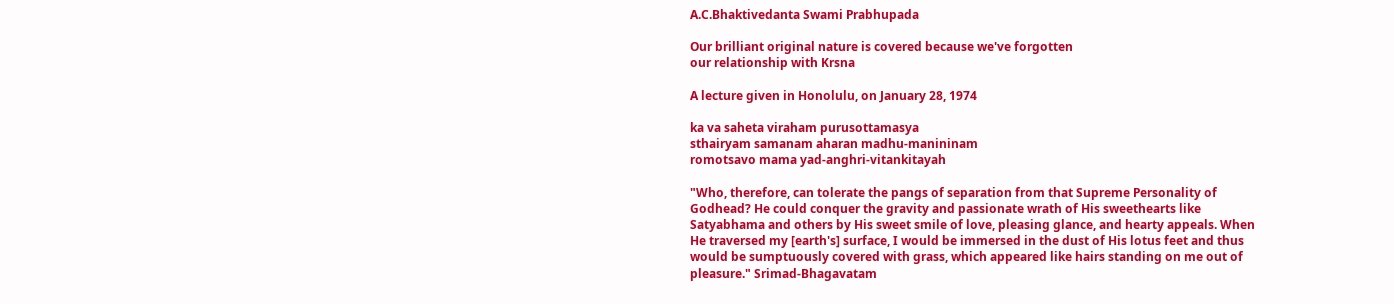A.C.Bhaktivedanta Swami Prabhupada

Our brilliant original nature is covered because we've forgotten
our relationship with Krsna

A lecture given in Honolulu, on January 28, 1974

ka va saheta viraham purusottamasya
sthairyam samanam aharan madhu-manininam
romotsavo mama yad-anghri-vitankitayah

"Who, therefore, can tolerate the pangs of separation from that Supreme Personality of Godhead? He could conquer the gravity and passionate wrath of His sweethearts like Satyabhama and others by His sweet smile of love, pleasing glance, and hearty appeals. When He traversed my [earth's] surface, I would be immersed in the dust of His lotus feet and thus would be sumptuously covered with grass, which appeared like hairs standing on me out of pleasure." Srimad-Bhagavatam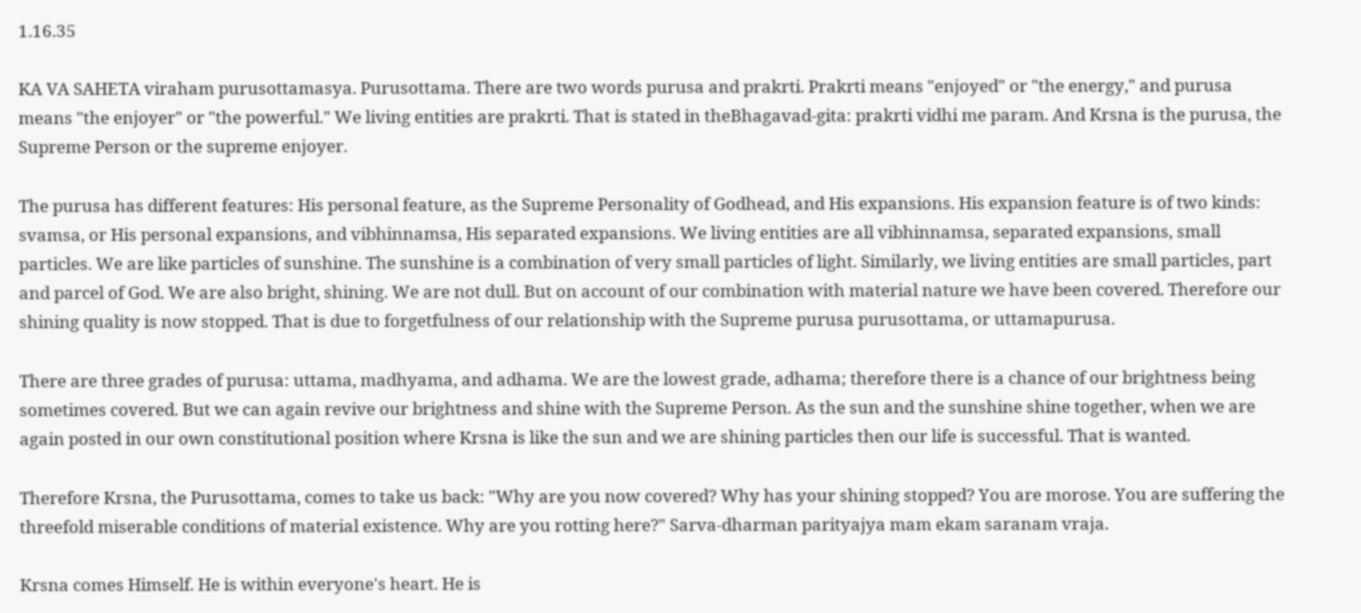1.16.35

KA VA SAHETA viraham purusottamasya. Purusottama. There are two words purusa and prakrti. Prakrti means "enjoyed" or "the energy," and purusa means "the enjoyer" or "the powerful." We living entities are prakrti. That is stated in theBhagavad-gita: prakrti vidhi me param. And Krsna is the purusa, the Supreme Person or the supreme enjoyer.

The purusa has different features: His personal feature, as the Supreme Personality of Godhead, and His expansions. His expansion feature is of two kinds: svamsa, or His personal expansions, and vibhinnamsa, His separated expansions. We living entities are all vibhinnamsa, separated expansions, small particles. We are like particles of sunshine. The sunshine is a combination of very small particles of light. Similarly, we living entities are small particles, part and parcel of God. We are also bright, shining. We are not dull. But on account of our combination with material nature we have been covered. Therefore our shining quality is now stopped. That is due to forgetfulness of our relationship with the Supreme purusa purusottama, or uttamapurusa.

There are three grades of purusa: uttama, madhyama, and adhama. We are the lowest grade, adhama; therefore there is a chance of our brightness being sometimes covered. But we can again revive our brightness and shine with the Supreme Person. As the sun and the sunshine shine together, when we are again posted in our own constitutional position where Krsna is like the sun and we are shining particles then our life is successful. That is wanted.

Therefore Krsna, the Purusottama, comes to take us back: "Why are you now covered? Why has your shining stopped? You are morose. You are suffering the threefold miserable conditions of material existence. Why are you rotting here?" Sarva-dharman parityajya mam ekam saranam vraja.

Krsna comes Himself. He is within everyone's heart. He is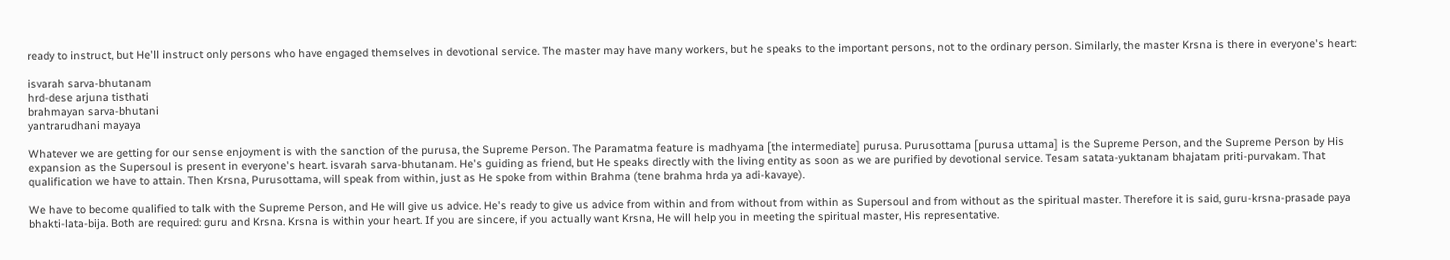ready to instruct, but He'll instruct only persons who have engaged themselves in devotional service. The master may have many workers, but he speaks to the important persons, not to the ordinary person. Similarly, the master Krsna is there in everyone's heart:

isvarah sarva-bhutanam
hrd-dese arjuna tisthati
brahmayan sarva-bhutani
yantrarudhani mayaya

Whatever we are getting for our sense enjoyment is with the sanction of the purusa, the Supreme Person. The Paramatma feature is madhyama [the intermediate] purusa. Purusottama [purusa uttama] is the Supreme Person, and the Supreme Person by His expansion as the Supersoul is present in everyone's heart. isvarah sarva-bhutanam. He's guiding as friend, but He speaks directly with the living entity as soon as we are purified by devotional service. Tesam satata-yuktanam bhajatam priti-purvakam. That qualification we have to attain. Then Krsna, Purusottama, will speak from within, just as He spoke from within Brahma (tene brahma hrda ya adi-kavaye).

We have to become qualified to talk with the Supreme Person, and He will give us advice. He's ready to give us advice from within and from without from within as Supersoul and from without as the spiritual master. Therefore it is said, guru-krsna-prasade paya bhakti-lata-bija. Both are required: guru and Krsna. Krsna is within your heart. If you are sincere, if you actually want Krsna, He will help you in meeting the spiritual master, His representative.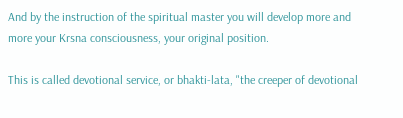And by the instruction of the spiritual master you will develop more and more your Krsna consciousness, your original position.

This is called devotional service, or bhakti-lata, "the creeper of devotional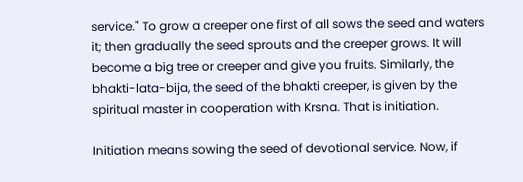service." To grow a creeper one first of all sows the seed and waters it; then gradually the seed sprouts and the creeper grows. It will become a big tree or creeper and give you fruits. Similarly, the bhakti-lata-bija, the seed of the bhakti creeper, is given by the spiritual master in cooperation with Krsna. That is initiation.

Initiation means sowing the seed of devotional service. Now, if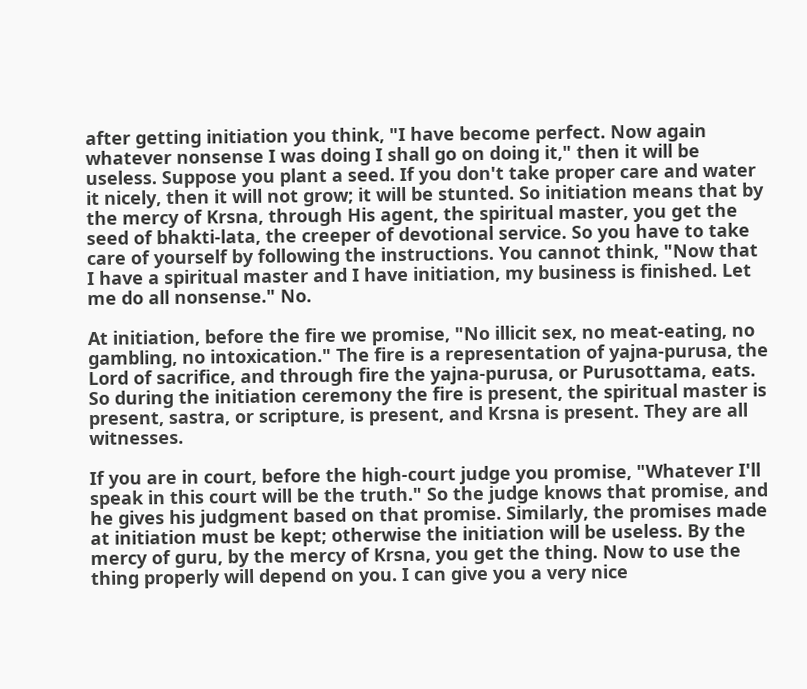after getting initiation you think, "I have become perfect. Now again whatever nonsense I was doing I shall go on doing it," then it will be useless. Suppose you plant a seed. If you don't take proper care and water it nicely, then it will not grow; it will be stunted. So initiation means that by the mercy of Krsna, through His agent, the spiritual master, you get the seed of bhakti-lata, the creeper of devotional service. So you have to take care of yourself by following the instructions. You cannot think, "Now that I have a spiritual master and I have initiation, my business is finished. Let me do all nonsense." No.

At initiation, before the fire we promise, "No illicit sex, no meat-eating, no gambling, no intoxication." The fire is a representation of yajna-purusa, the Lord of sacrifice, and through fire the yajna-purusa, or Purusottama, eats. So during the initiation ceremony the fire is present, the spiritual master is present, sastra, or scripture, is present, and Krsna is present. They are all witnesses.

If you are in court, before the high-court judge you promise, "Whatever I'll speak in this court will be the truth." So the judge knows that promise, and he gives his judgment based on that promise. Similarly, the promises made at initiation must be kept; otherwise the initiation will be useless. By the mercy of guru, by the mercy of Krsna, you get the thing. Now to use the thing properly will depend on you. I can give you a very nice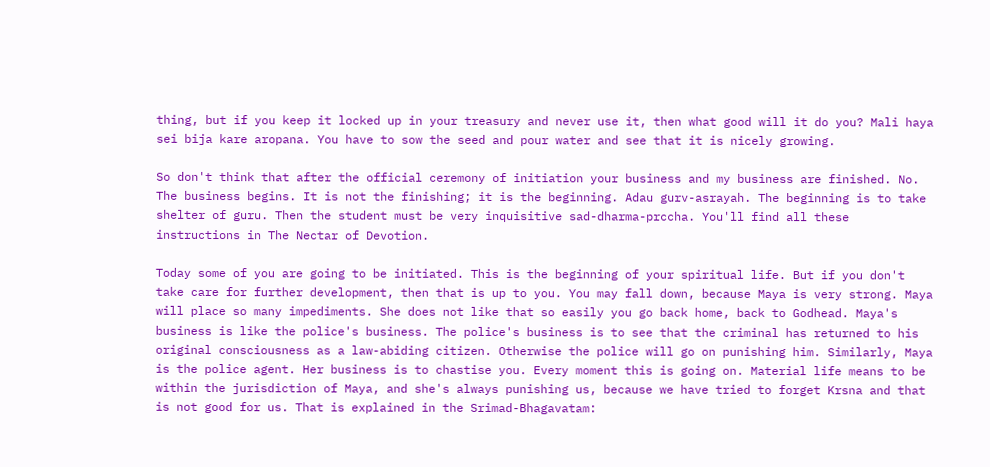thing, but if you keep it locked up in your treasury and never use it, then what good will it do you? Mali haya sei bija kare aropana. You have to sow the seed and pour water and see that it is nicely growing.

So don't think that after the official ceremony of initiation your business and my business are finished. No. The business begins. It is not the finishing; it is the beginning. Adau gurv-asrayah. The beginning is to take shelter of guru. Then the student must be very inquisitive sad-dharma-prccha. You'll find all these instructions in The Nectar of Devotion.

Today some of you are going to be initiated. This is the beginning of your spiritual life. But if you don't take care for further development, then that is up to you. You may fall down, because Maya is very strong. Maya will place so many impediments. She does not like that so easily you go back home, back to Godhead. Maya's business is like the police's business. The police's business is to see that the criminal has returned to his original consciousness as a law-abiding citizen. Otherwise the police will go on punishing him. Similarly, Maya is the police agent. Her business is to chastise you. Every moment this is going on. Material life means to be within the jurisdiction of Maya, and she's always punishing us, because we have tried to forget Krsna and that is not good for us. That is explained in the Srimad-Bhagavatam: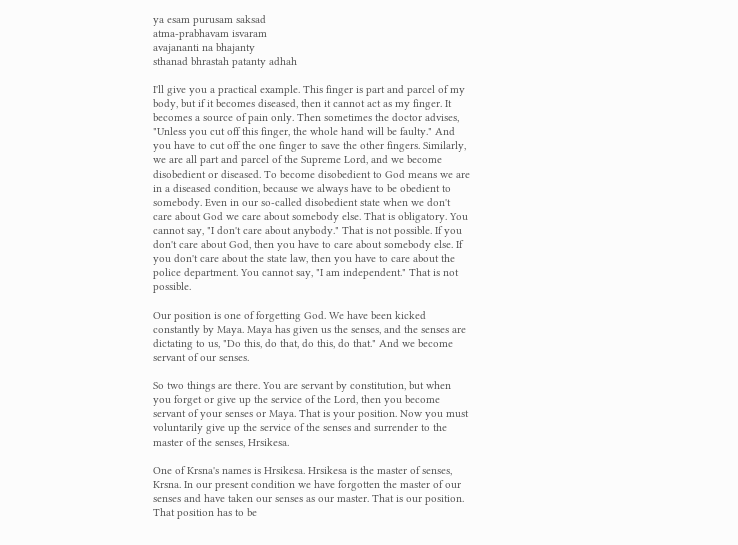ya esam purusam saksad
atma-prabhavam isvaram
avajananti na bhajanty
sthanad bhrastah patanty adhah

I'll give you a practical example. This finger is part and parcel of my body, but if it becomes diseased, then it cannot act as my finger. It becomes a source of pain only. Then sometimes the doctor advises, "Unless you cut off this finger, the whole hand will be faulty." And you have to cut off the one finger to save the other fingers. Similarly, we are all part and parcel of the Supreme Lord, and we become disobedient or diseased. To become disobedient to God means we are in a diseased condition, because we always have to be obedient to somebody. Even in our so-called disobedient state when we don't care about God we care about somebody else. That is obligatory. You cannot say, "I don't care about anybody." That is not possible. If you don't care about God, then you have to care about somebody else. If you don't care about the state law, then you have to care about the police department. You cannot say, "I am independent." That is not possible.

Our position is one of forgetting God. We have been kicked constantly by Maya. Maya has given us the senses, and the senses are dictating to us, "Do this, do that, do this, do that." And we become servant of our senses.

So two things are there. You are servant by constitution, but when you forget or give up the service of the Lord, then you become servant of your senses or Maya. That is your position. Now you must voluntarily give up the service of the senses and surrender to the master of the senses, Hrsikesa.

One of Krsna's names is Hrsikesa. Hrsikesa is the master of senses, Krsna. In our present condition we have forgotten the master of our senses and have taken our senses as our master. That is our position. That position has to be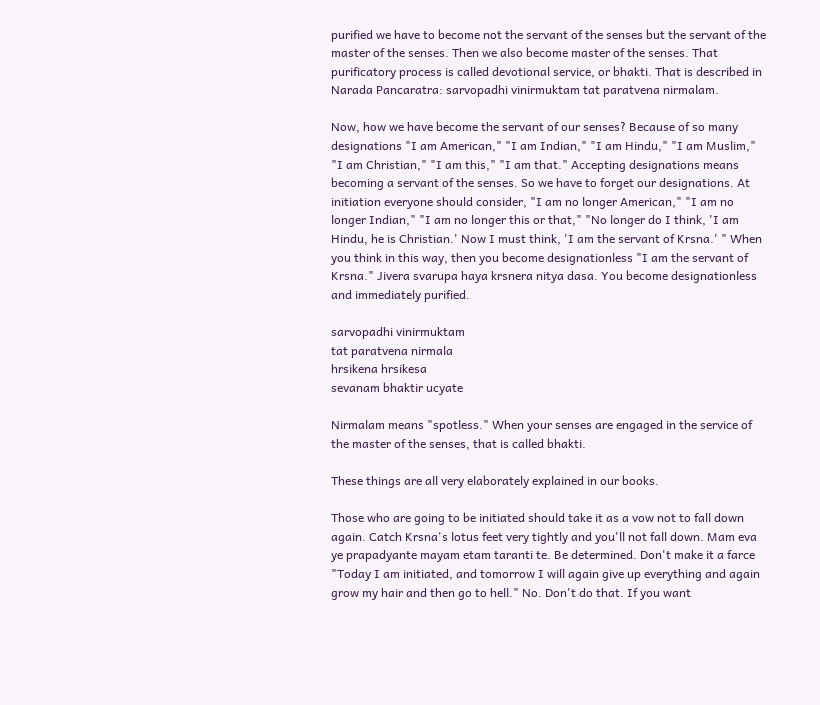purified we have to become not the servant of the senses but the servant of the master of the senses. Then we also become master of the senses. That purificatory process is called devotional service, or bhakti. That is described in Narada Pancaratra: sarvopadhi vinirmuktam tat paratvena nirmalam.

Now, how we have become the servant of our senses? Because of so many designations "I am American," "I am Indian," "I am Hindu," "I am Muslim," "I am Christian," "I am this," "I am that." Accepting designations means becoming a servant of the senses. So we have to forget our designations. At initiation everyone should consider, "I am no longer American," "I am no longer Indian," "I am no longer this or that," "No longer do I think, 'I am Hindu, he is Christian.' Now I must think, 'I am the servant of Krsna.' " When you think in this way, then you become designationless "I am the servant of Krsna." Jivera svarupa haya krsnera nitya dasa. You become designationless and immediately purified.

sarvopadhi vinirmuktam
tat paratvena nirmala
hrsikena hrsikesa
sevanam bhaktir ucyate

Nirmalam means "spotless." When your senses are engaged in the service of the master of the senses, that is called bhakti.

These things are all very elaborately explained in our books.

Those who are going to be initiated should take it as a vow not to fall down again. Catch Krsna's lotus feet very tightly and you'll not fall down. Mam eva ye prapadyante mayam etam taranti te. Be determined. Don't make it a farce "Today I am initiated, and tomorrow I will again give up everything and again grow my hair and then go to hell." No. Don't do that. If you want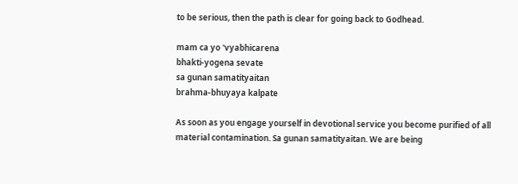to be serious, then the path is clear for going back to Godhead.

mam ca yo 'vyabhicarena
bhakti-yogena sevate
sa gunan samatityaitan
brahma-bhuyaya kalpate

As soon as you engage yourself in devotional service you become purified of all material contamination. Sa gunan samatityaitan. We are being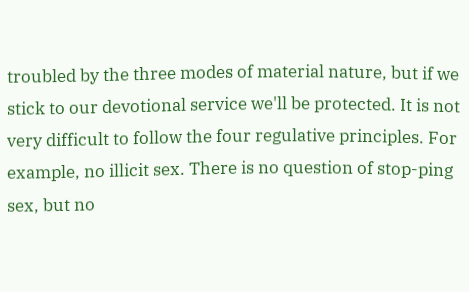troubled by the three modes of material nature, but if we stick to our devotional service we'll be protected. It is not very difficult to follow the four regulative principles. For example, no illicit sex. There is no question of stop-ping sex, but no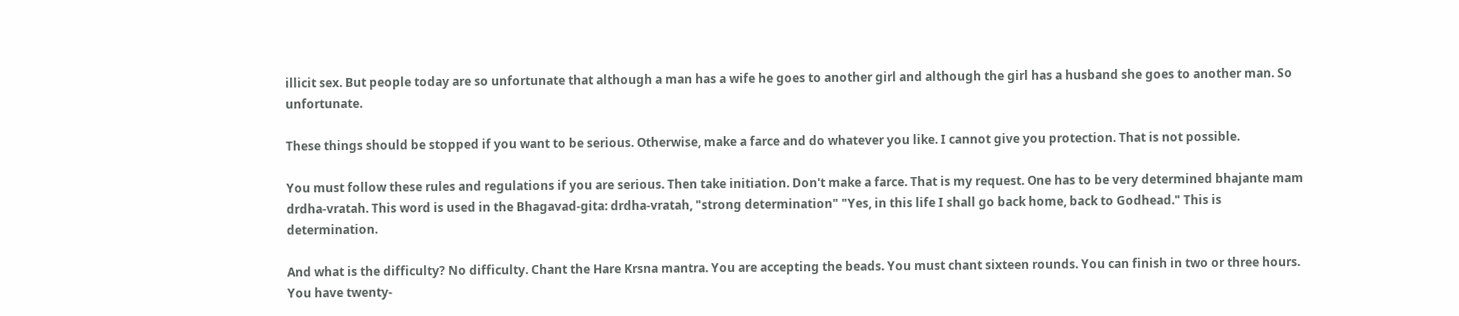illicit sex. But people today are so unfortunate that although a man has a wife he goes to another girl and although the girl has a husband she goes to another man. So unfortunate.

These things should be stopped if you want to be serious. Otherwise, make a farce and do whatever you like. I cannot give you protection. That is not possible.

You must follow these rules and regulations if you are serious. Then take initiation. Don't make a farce. That is my request. One has to be very determined bhajante mam drdha-vratah. This word is used in the Bhagavad-gita: drdha-vratah, "strong determination" "Yes, in this life I shall go back home, back to Godhead." This is determination.

And what is the difficulty? No difficulty. Chant the Hare Krsna mantra. You are accepting the beads. You must chant sixteen rounds. You can finish in two or three hours. You have twenty-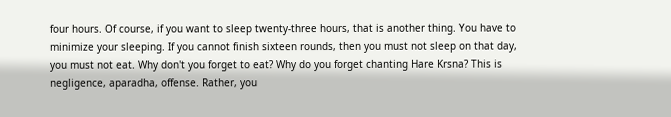four hours. Of course, if you want to sleep twenty-three hours, that is another thing. You have to minimize your sleeping. If you cannot finish sixteen rounds, then you must not sleep on that day, you must not eat. Why don't you forget to eat? Why do you forget chanting Hare Krsna? This is negligence, aparadha, offense. Rather, you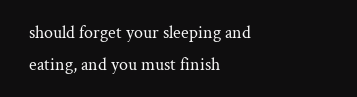should forget your sleeping and eating, and you must finish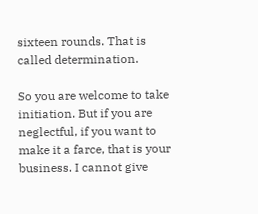sixteen rounds. That is called determination.

So you are welcome to take initiation. But if you are neglectful, if you want to make it a farce, that is your business. I cannot give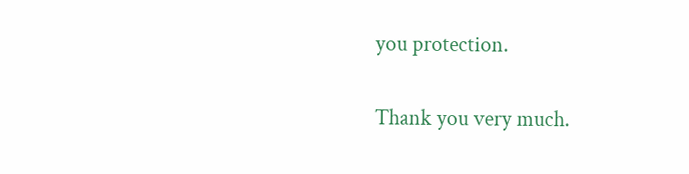you protection.

Thank you very much.